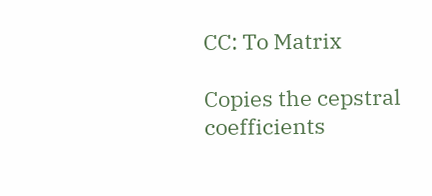CC: To Matrix

Copies the cepstral coefficients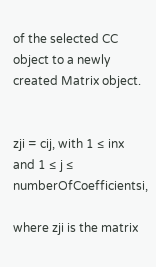of the selected CC object to a newly created Matrix object.


zji = cij, with 1 ≤ inx and 1 ≤ j ≤ numberOfCoefficientsi,

where zji is the matrix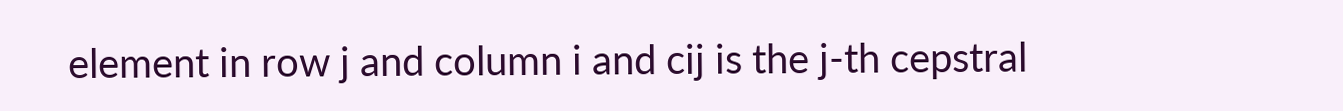element in row j and column i and cij is the j-th cepstral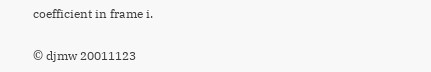coefficient in frame i.

© djmw 20011123